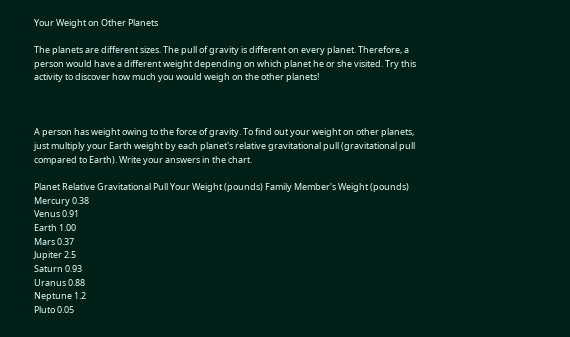Your Weight on Other Planets

The planets are different sizes. The pull of gravity is different on every planet. Therefore, a person would have a different weight depending on which planet he or she visited. Try this activity to discover how much you would weigh on the other planets!



A person has weight owing to the force of gravity. To find out your weight on other planets, just multiply your Earth weight by each planet's relative gravitational pull (gravitational pull compared to Earth). Write your answers in the chart.

Planet Relative Gravitational Pull Your Weight (pounds) Family Member's Weight (pounds)
Mercury 0.38
Venus 0.91
Earth 1.00
Mars 0.37
Jupiter 2.5
Saturn 0.93
Uranus 0.88
Neptune 1.2
Pluto 0.05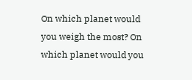On which planet would you weigh the most? On which planet would you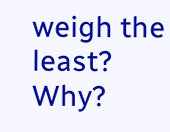weigh the least? Why?